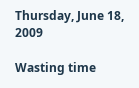Thursday, June 18, 2009

Wasting time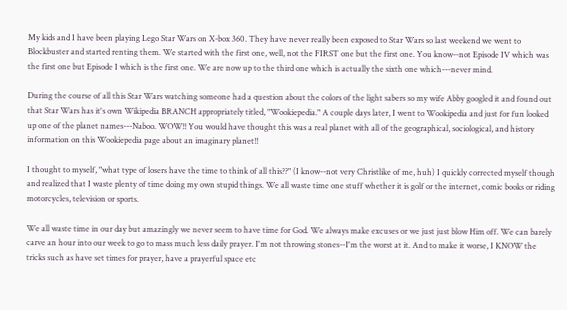My kids and I have been playing Lego Star Wars on X-box 360. They have never really been exposed to Star Wars so last weekend we went to Blockbuster and started renting them. We started with the first one, well, not the FIRST one but the first one. You know--not Episode IV which was the first one but Episode I which is the first one. We are now up to the third one which is actually the sixth one which---never mind.

During the course of all this Star Wars watching someone had a question about the colors of the light sabers so my wife Abby googled it and found out that Star Wars has it's own Wikipedia BRANCH appropriately titled, "Wookiepedia." A couple days later, I went to Wookipedia and just for fun looked up one of the planet names---Naboo. WOW!! You would have thought this was a real planet with all of the geographical, sociological, and history information on this Wookiepedia page about an imaginary planet!!

I thought to myself, "what type of losers have the time to think of all this??" (I know--not very Christlike of me, huh) I quickly corrected myself though and realized that I waste plenty of time doing my own stupid things. We all waste time one stuff whether it is golf or the internet, comic books or riding motorcycles, television or sports.

We all waste time in our day but amazingly we never seem to have time for God. We always make excuses or we just just blow Him off. We can barely carve an hour into our week to go to mass much less daily prayer. I'm not throwing stones--I'm the worst at it. And to make it worse, I KNOW the tricks such as have set times for prayer, have a prayerful space etc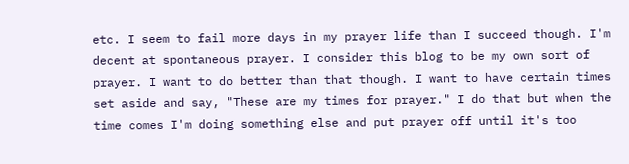etc. I seem to fail more days in my prayer life than I succeed though. I'm decent at spontaneous prayer. I consider this blog to be my own sort of prayer. I want to do better than that though. I want to have certain times set aside and say, "These are my times for prayer." I do that but when the time comes I'm doing something else and put prayer off until it's too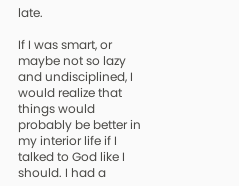late.

If I was smart, or maybe not so lazy and undisciplined, I would realize that things would probably be better in my interior life if I talked to God like I should. I had a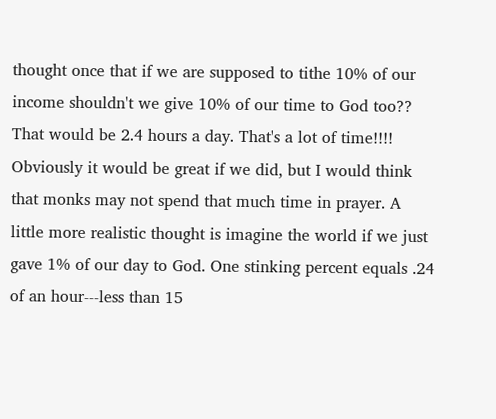thought once that if we are supposed to tithe 10% of our income shouldn't we give 10% of our time to God too?? That would be 2.4 hours a day. That's a lot of time!!!! Obviously it would be great if we did, but I would think that monks may not spend that much time in prayer. A little more realistic thought is imagine the world if we just gave 1% of our day to God. One stinking percent equals .24 of an hour---less than 15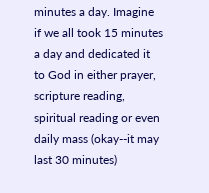minutes a day. Imagine if we all took 15 minutes a day and dedicated it to God in either prayer, scripture reading, spiritual reading or even daily mass (okay--it may last 30 minutes)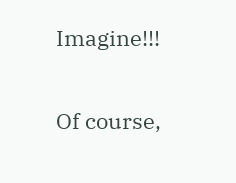Imagine!!!

Of course,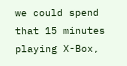we could spend that 15 minutes playing X-Box,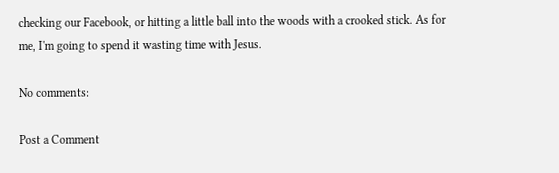checking our Facebook, or hitting a little ball into the woods with a crooked stick. As for me, I'm going to spend it wasting time with Jesus.

No comments:

Post a Comment